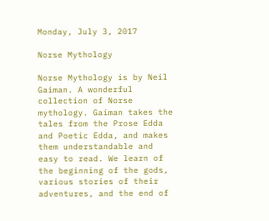Monday, July 3, 2017

Norse Mythology

Norse Mythology is by Neil Gaiman. A wonderful collection of Norse mythology. Gaiman takes the tales from the Prose Edda and Poetic Edda, and makes them understandable and easy to read. We learn of the beginning of the gods, various stories of their adventures, and the end of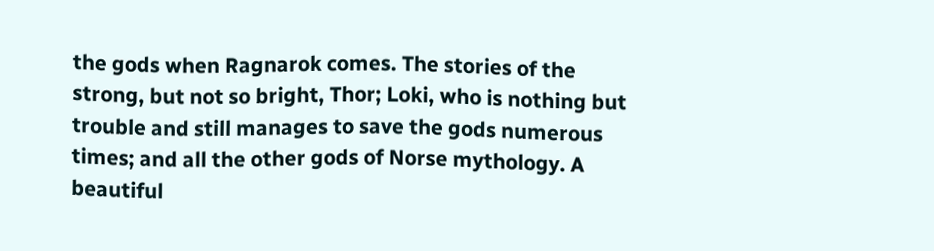the gods when Ragnarok comes. The stories of the strong, but not so bright, Thor; Loki, who is nothing but trouble and still manages to save the gods numerous times; and all the other gods of Norse mythology. A beautiful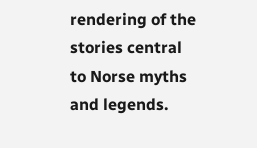rendering of the stories central to Norse myths and legends.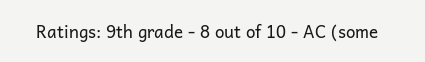Ratings: 9th grade - 8 out of 10 - AC (some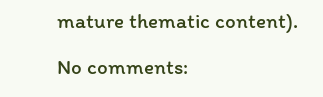mature thematic content).

No comments: